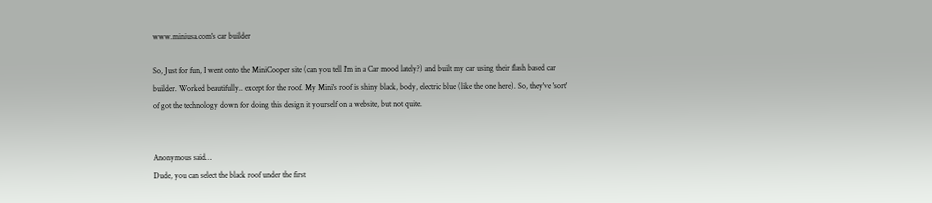www.miniusa.com's car builder

So, Just for fun, I went onto the MiniCooper site (can you tell I'm in a Car mood lately?) and built my car using their flash based car builder. Worked beautifully.. except for the roof. My Mini's roof is shiny black, body, electric blue (like the one here). So, they've 'sort' of got the technology down for doing this design it yourself on a website, but not quite.


Anonymous said…
Dude, you can select the black roof under the first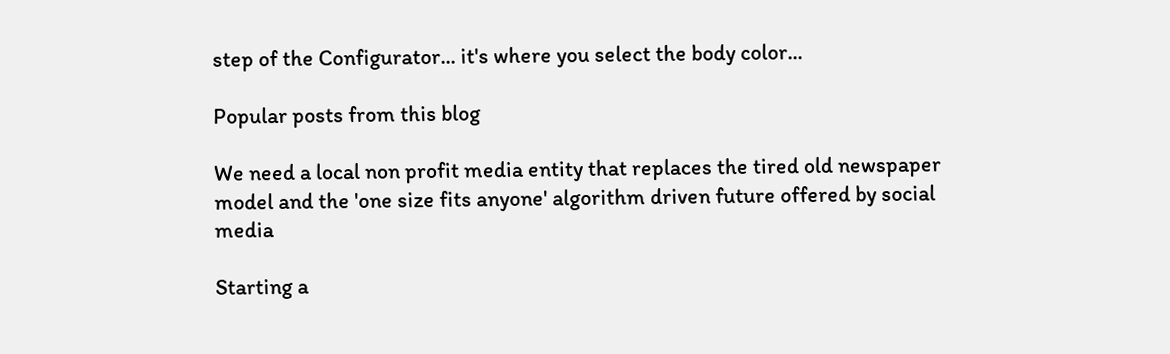step of the Configurator... it's where you select the body color...

Popular posts from this blog

We need a local non profit media entity that replaces the tired old newspaper model and the 'one size fits anyone' algorithm driven future offered by social media

Starting a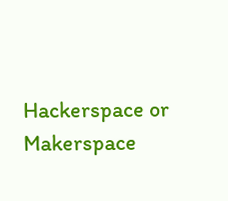Hackerspace or Makerspace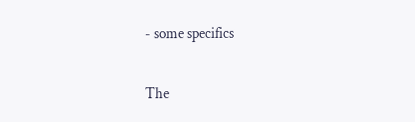- some specifics

The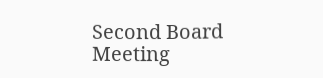Second Board Meeting